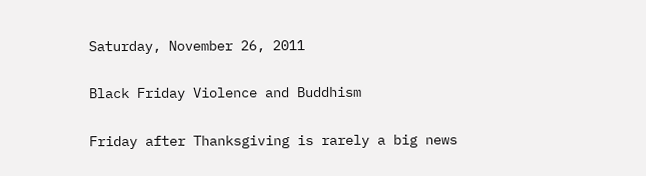Saturday, November 26, 2011

Black Friday Violence and Buddhism

Friday after Thanksgiving is rarely a big news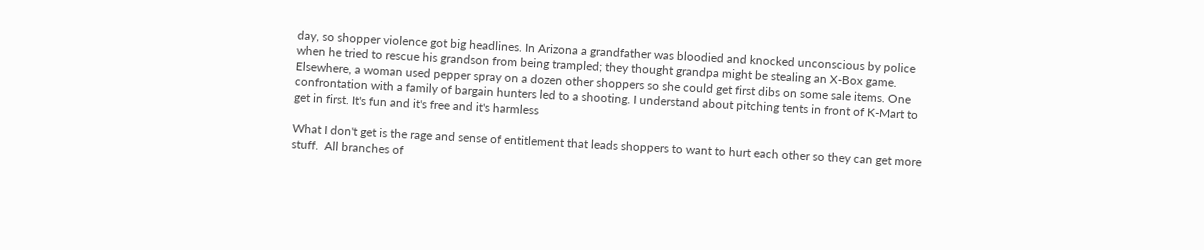day, so shopper violence got big headlines. In Arizona a grandfather was bloodied and knocked unconscious by police when he tried to rescue his grandson from being trampled; they thought grandpa might be stealing an X-Box game. Elsewhere, a woman used pepper spray on a dozen other shoppers so she could get first dibs on some sale items. One  confrontation with a family of bargain hunters led to a shooting. I understand about pitching tents in front of K-Mart to get in first. It's fun and it's free and it's harmless

What I don't get is the rage and sense of entitlement that leads shoppers to want to hurt each other so they can get more stuff.  All branches of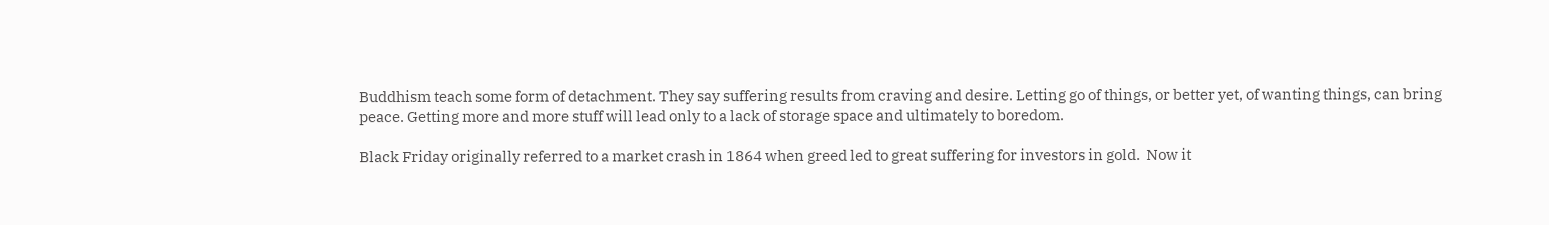Buddhism teach some form of detachment. They say suffering results from craving and desire. Letting go of things, or better yet, of wanting things, can bring peace. Getting more and more stuff will lead only to a lack of storage space and ultimately to boredom.

Black Friday originally referred to a market crash in 1864 when greed led to great suffering for investors in gold.  Now it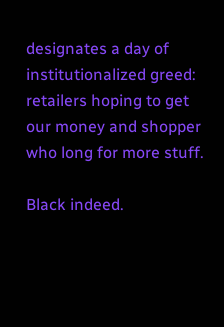designates a day of institutionalized greed: retailers hoping to get our money and shopper who long for more stuff.

Black indeed.